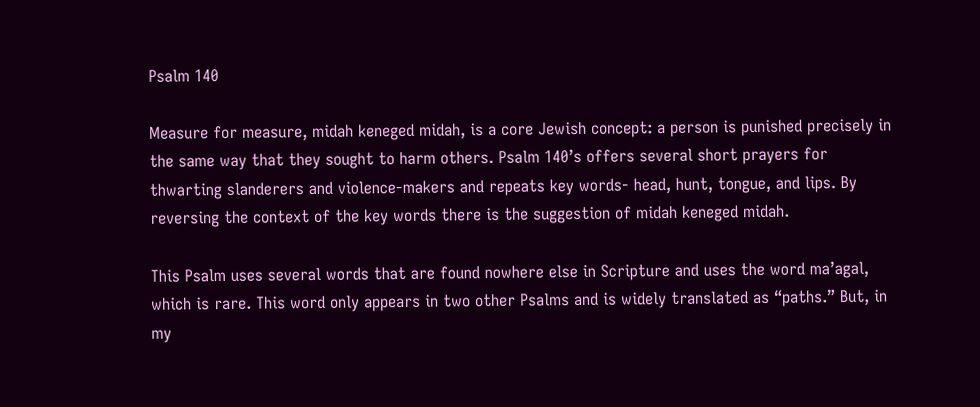Psalm 140

Measure for measure, midah keneged midah, is a core Jewish concept: a person is punished precisely in the same way that they sought to harm others. Psalm 140’s offers several short prayers for thwarting slanderers and violence-makers and repeats key words- head, hunt, tongue, and lips. By reversing the context of the key words there is the suggestion of midah keneged midah.

This Psalm uses several words that are found nowhere else in Scripture and uses the word ma’agal, which is rare. This word only appears in two other Psalms and is widely translated as “paths.” But, in my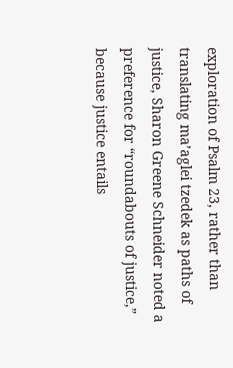exploration of Psalm 23, rather than translating ma’aglei tzedek as paths of justice, Sharon Greene Schneider noted a preference for “roundabouts of justice,” because justice entails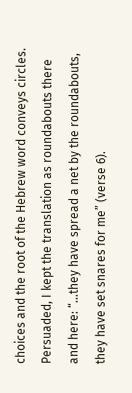choices and the root of the Hebrew word conveys circles. Persuaded, I kept the translation as roundabouts there and here: “…they have spread a net by the roundabouts, they have set snares for me” (verse 6).